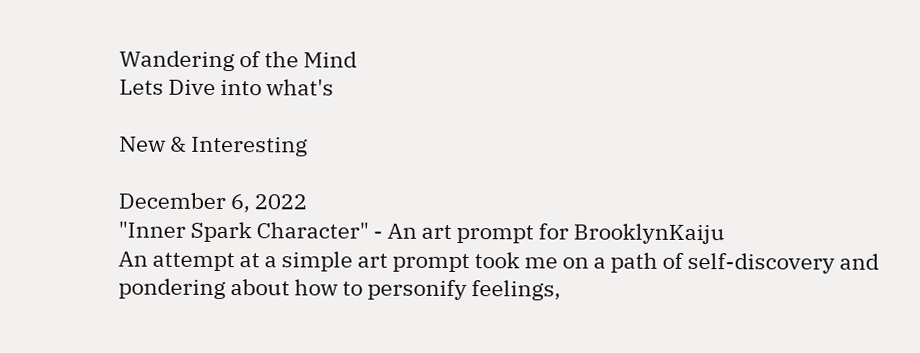Wandering of the Mind
Lets Dive into what's

New & Interesting

December 6, 2022
"Inner Spark Character" - An art prompt for BrooklynKaiju
An attempt at a simple art prompt took me on a path of self-discovery and pondering about how to personify feelings,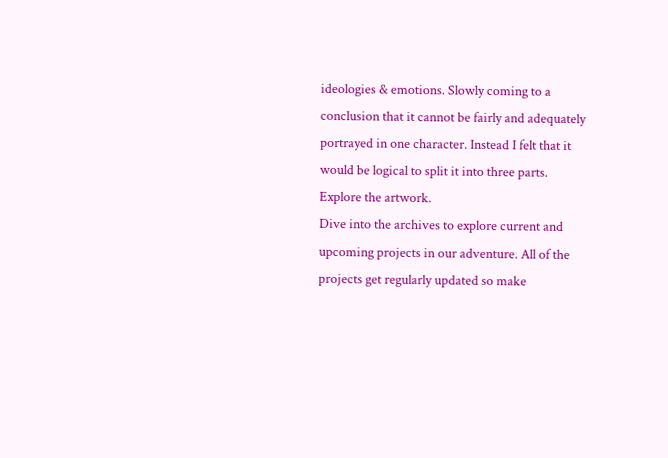ideologies & emotions. Slowly coming to a conclusion that it cannot be fairly and adequately portrayed in one character. Instead I felt that it would be logical to split it into three parts.
Explore the artwork.
Dive into the archives to explore current and upcoming projects in our adventure. All of the projects get regularly updated so make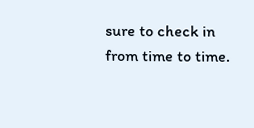sure to check in from time to time.